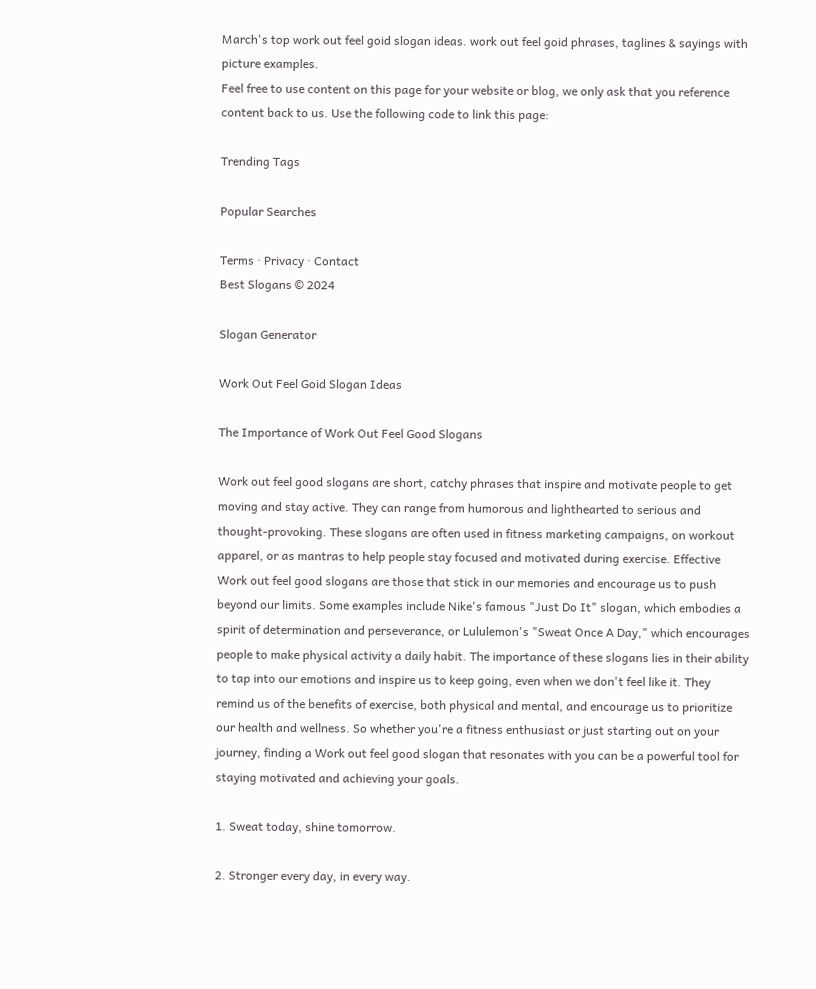March's top work out feel goid slogan ideas. work out feel goid phrases, taglines & sayings with picture examples.
Feel free to use content on this page for your website or blog, we only ask that you reference content back to us. Use the following code to link this page:

Trending Tags

Popular Searches

Terms · Privacy · Contact
Best Slogans © 2024

Slogan Generator

Work Out Feel Goid Slogan Ideas

The Importance of Work Out Feel Good Slogans

Work out feel good slogans are short, catchy phrases that inspire and motivate people to get moving and stay active. They can range from humorous and lighthearted to serious and thought-provoking. These slogans are often used in fitness marketing campaigns, on workout apparel, or as mantras to help people stay focused and motivated during exercise. Effective Work out feel good slogans are those that stick in our memories and encourage us to push beyond our limits. Some examples include Nike's famous "Just Do It" slogan, which embodies a spirit of determination and perseverance, or Lululemon's "Sweat Once A Day," which encourages people to make physical activity a daily habit. The importance of these slogans lies in their ability to tap into our emotions and inspire us to keep going, even when we don't feel like it. They remind us of the benefits of exercise, both physical and mental, and encourage us to prioritize our health and wellness. So whether you're a fitness enthusiast or just starting out on your journey, finding a Work out feel good slogan that resonates with you can be a powerful tool for staying motivated and achieving your goals.

1. Sweat today, shine tomorrow.

2. Stronger every day, in every way.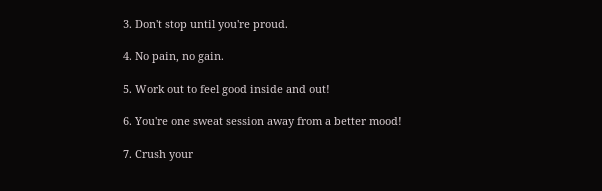3. Don't stop until you're proud.

4. No pain, no gain.

5. Work out to feel good inside and out!

6. You're one sweat session away from a better mood!

7. Crush your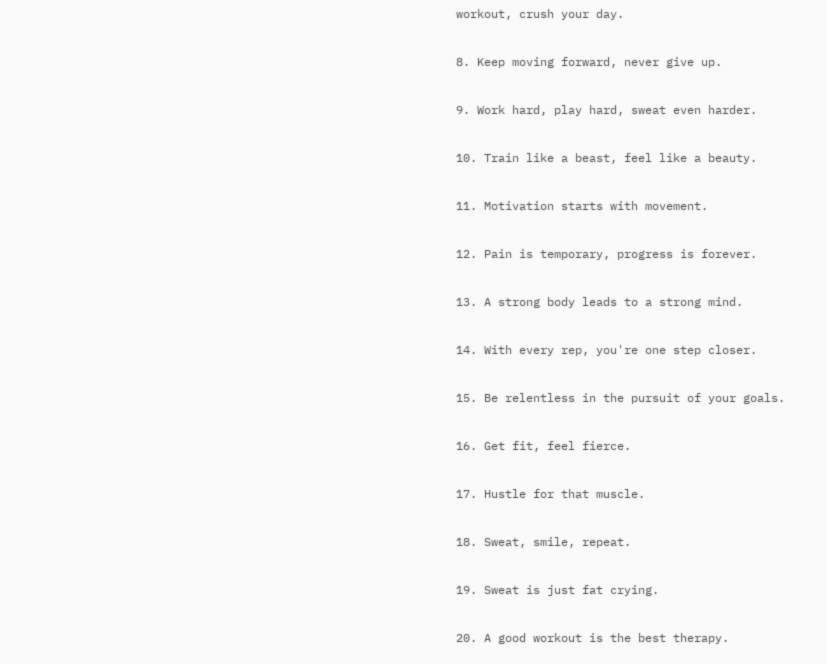workout, crush your day.

8. Keep moving forward, never give up.

9. Work hard, play hard, sweat even harder.

10. Train like a beast, feel like a beauty.

11. Motivation starts with movement.

12. Pain is temporary, progress is forever.

13. A strong body leads to a strong mind.

14. With every rep, you're one step closer.

15. Be relentless in the pursuit of your goals.

16. Get fit, feel fierce.

17. Hustle for that muscle.

18. Sweat, smile, repeat.

19. Sweat is just fat crying.

20. A good workout is the best therapy.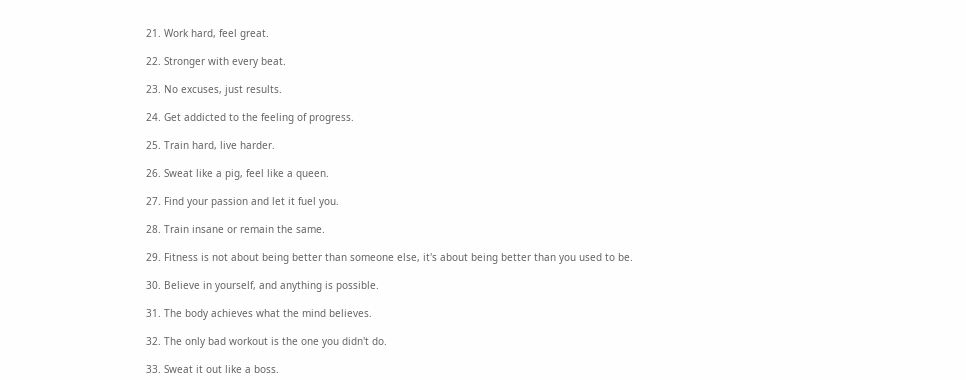21. Work hard, feel great.

22. Stronger with every beat.

23. No excuses, just results.

24. Get addicted to the feeling of progress.

25. Train hard, live harder.

26. Sweat like a pig, feel like a queen.

27. Find your passion and let it fuel you.

28. Train insane or remain the same.

29. Fitness is not about being better than someone else, it's about being better than you used to be.

30. Believe in yourself, and anything is possible.

31. The body achieves what the mind believes.

32. The only bad workout is the one you didn't do.

33. Sweat it out like a boss.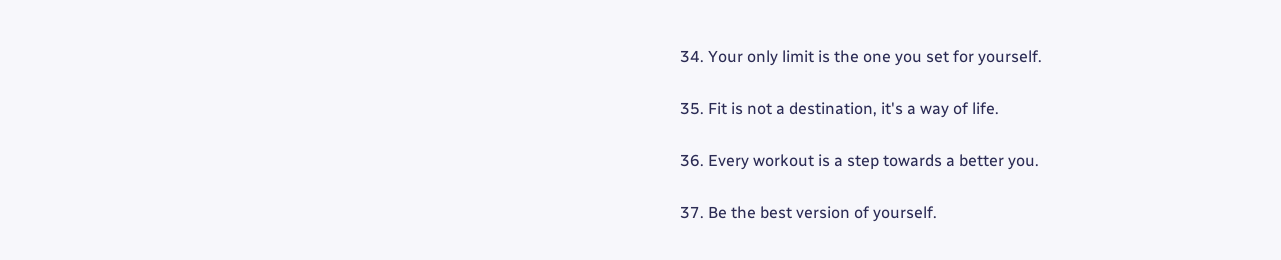34. Your only limit is the one you set for yourself.

35. Fit is not a destination, it's a way of life.

36. Every workout is a step towards a better you.

37. Be the best version of yourself.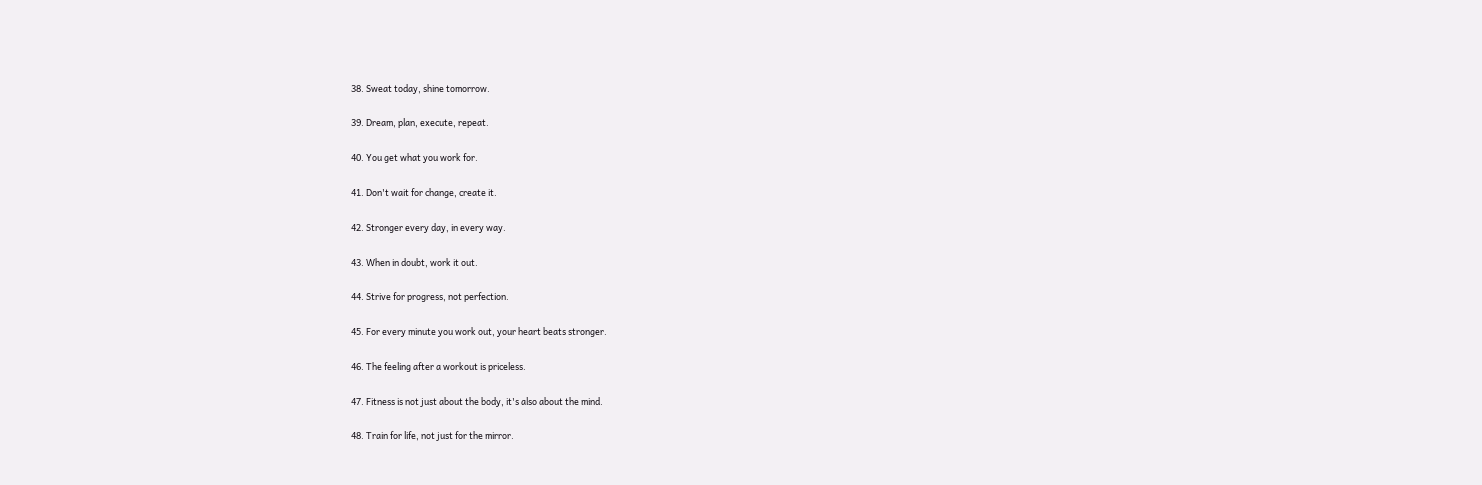38. Sweat today, shine tomorrow.

39. Dream, plan, execute, repeat.

40. You get what you work for.

41. Don't wait for change, create it.

42. Stronger every day, in every way.

43. When in doubt, work it out.

44. Strive for progress, not perfection.

45. For every minute you work out, your heart beats stronger.

46. The feeling after a workout is priceless.

47. Fitness is not just about the body, it's also about the mind.

48. Train for life, not just for the mirror.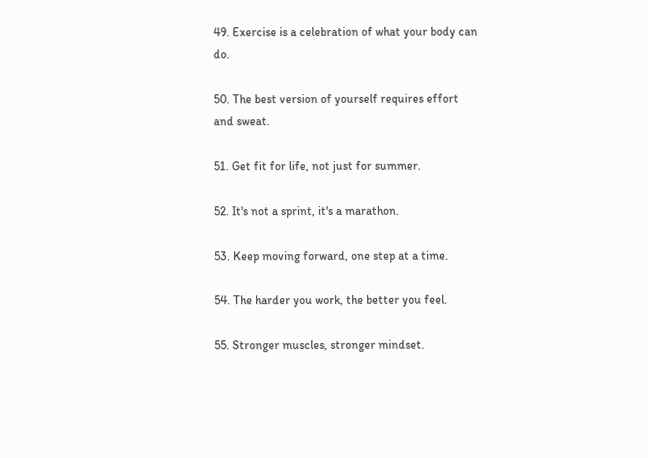49. Exercise is a celebration of what your body can do.

50. The best version of yourself requires effort and sweat.

51. Get fit for life, not just for summer.

52. It's not a sprint, it's a marathon.

53. Keep moving forward, one step at a time.

54. The harder you work, the better you feel.

55. Stronger muscles, stronger mindset.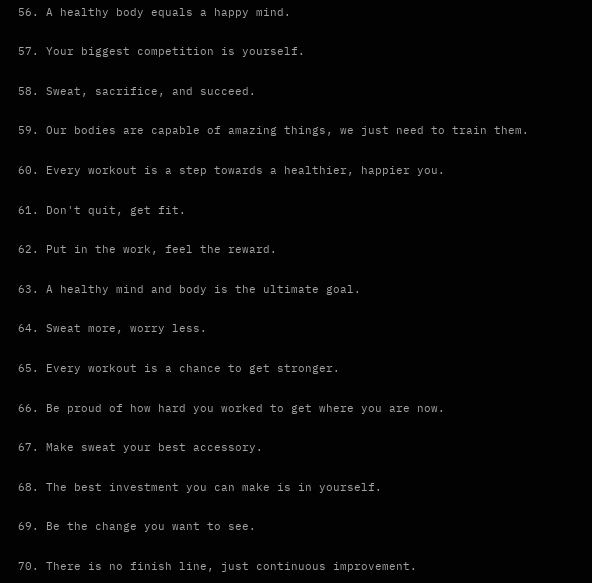56. A healthy body equals a happy mind.

57. Your biggest competition is yourself.

58. Sweat, sacrifice, and succeed.

59. Our bodies are capable of amazing things, we just need to train them.

60. Every workout is a step towards a healthier, happier you.

61. Don't quit, get fit.

62. Put in the work, feel the reward.

63. A healthy mind and body is the ultimate goal.

64. Sweat more, worry less.

65. Every workout is a chance to get stronger.

66. Be proud of how hard you worked to get where you are now.

67. Make sweat your best accessory.

68. The best investment you can make is in yourself.

69. Be the change you want to see.

70. There is no finish line, just continuous improvement.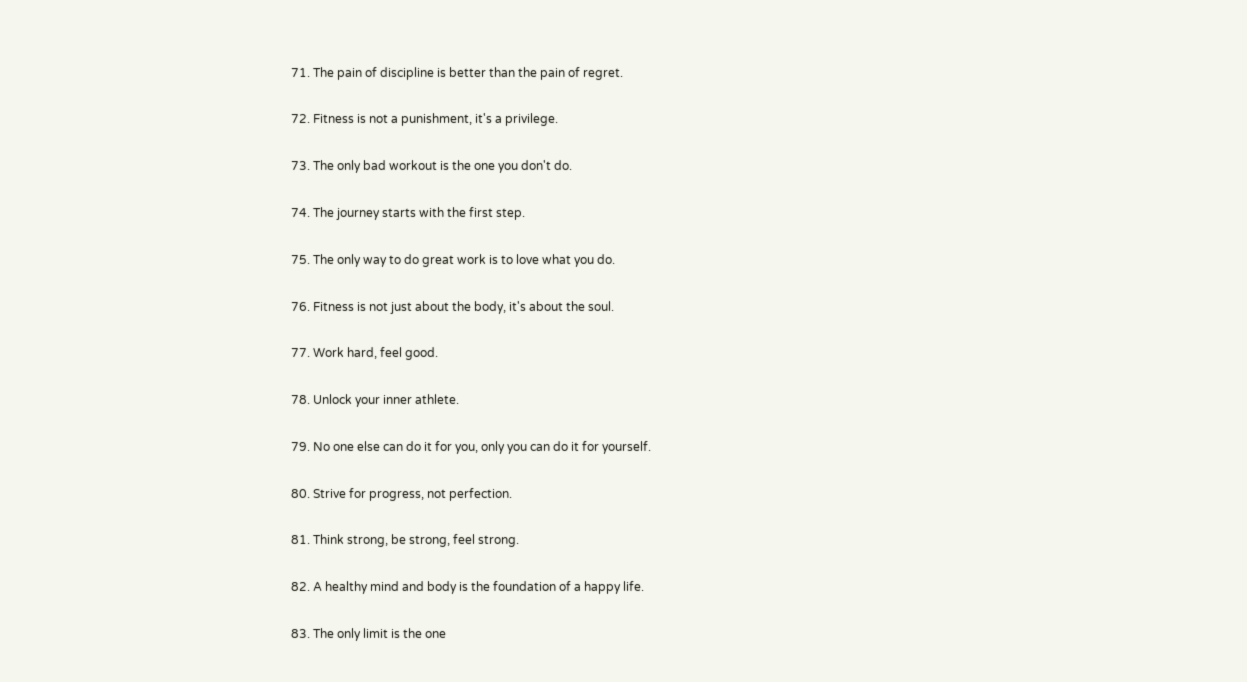71. The pain of discipline is better than the pain of regret.

72. Fitness is not a punishment, it's a privilege.

73. The only bad workout is the one you don't do.

74. The journey starts with the first step.

75. The only way to do great work is to love what you do.

76. Fitness is not just about the body, it's about the soul.

77. Work hard, feel good.

78. Unlock your inner athlete.

79. No one else can do it for you, only you can do it for yourself.

80. Strive for progress, not perfection.

81. Think strong, be strong, feel strong.

82. A healthy mind and body is the foundation of a happy life.

83. The only limit is the one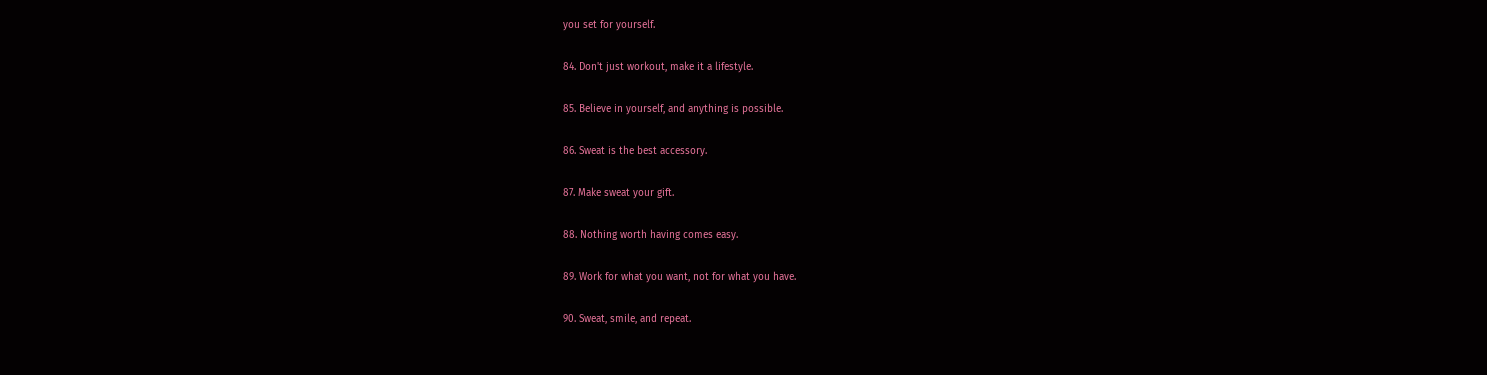you set for yourself.

84. Don't just workout, make it a lifestyle.

85. Believe in yourself, and anything is possible.

86. Sweat is the best accessory.

87. Make sweat your gift.

88. Nothing worth having comes easy.

89. Work for what you want, not for what you have.

90. Sweat, smile, and repeat.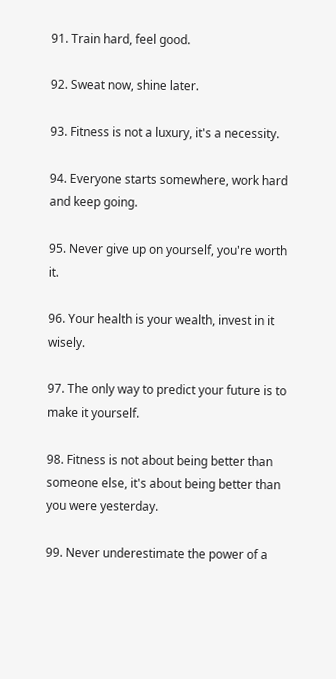91. Train hard, feel good.

92. Sweat now, shine later.

93. Fitness is not a luxury, it's a necessity.

94. Everyone starts somewhere, work hard and keep going.

95. Never give up on yourself, you're worth it.

96. Your health is your wealth, invest in it wisely.

97. The only way to predict your future is to make it yourself.

98. Fitness is not about being better than someone else, it's about being better than you were yesterday.

99. Never underestimate the power of a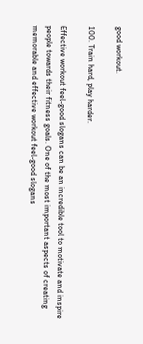good workout.

100. Train hard, play harder.

Effective workout feel-good slogans can be an incredible tool to motivate and inspire people towards their fitness goals. One of the most important aspects of creating memorable and effective workout feel-good slogans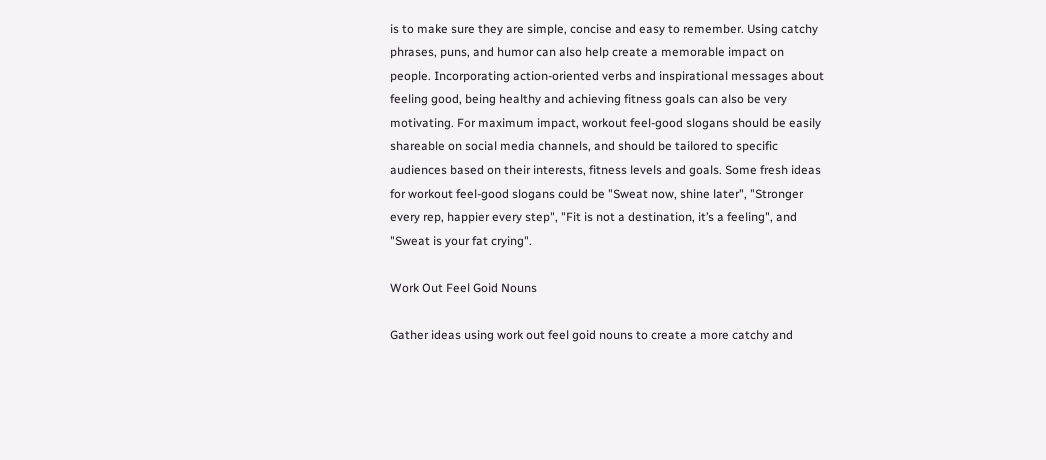is to make sure they are simple, concise and easy to remember. Using catchy phrases, puns, and humor can also help create a memorable impact on people. Incorporating action-oriented verbs and inspirational messages about feeling good, being healthy and achieving fitness goals can also be very motivating. For maximum impact, workout feel-good slogans should be easily shareable on social media channels, and should be tailored to specific audiences based on their interests, fitness levels and goals. Some fresh ideas for workout feel-good slogans could be "Sweat now, shine later", "Stronger every rep, happier every step", "Fit is not a destination, it’s a feeling", and "Sweat is your fat crying".

Work Out Feel Goid Nouns

Gather ideas using work out feel goid nouns to create a more catchy and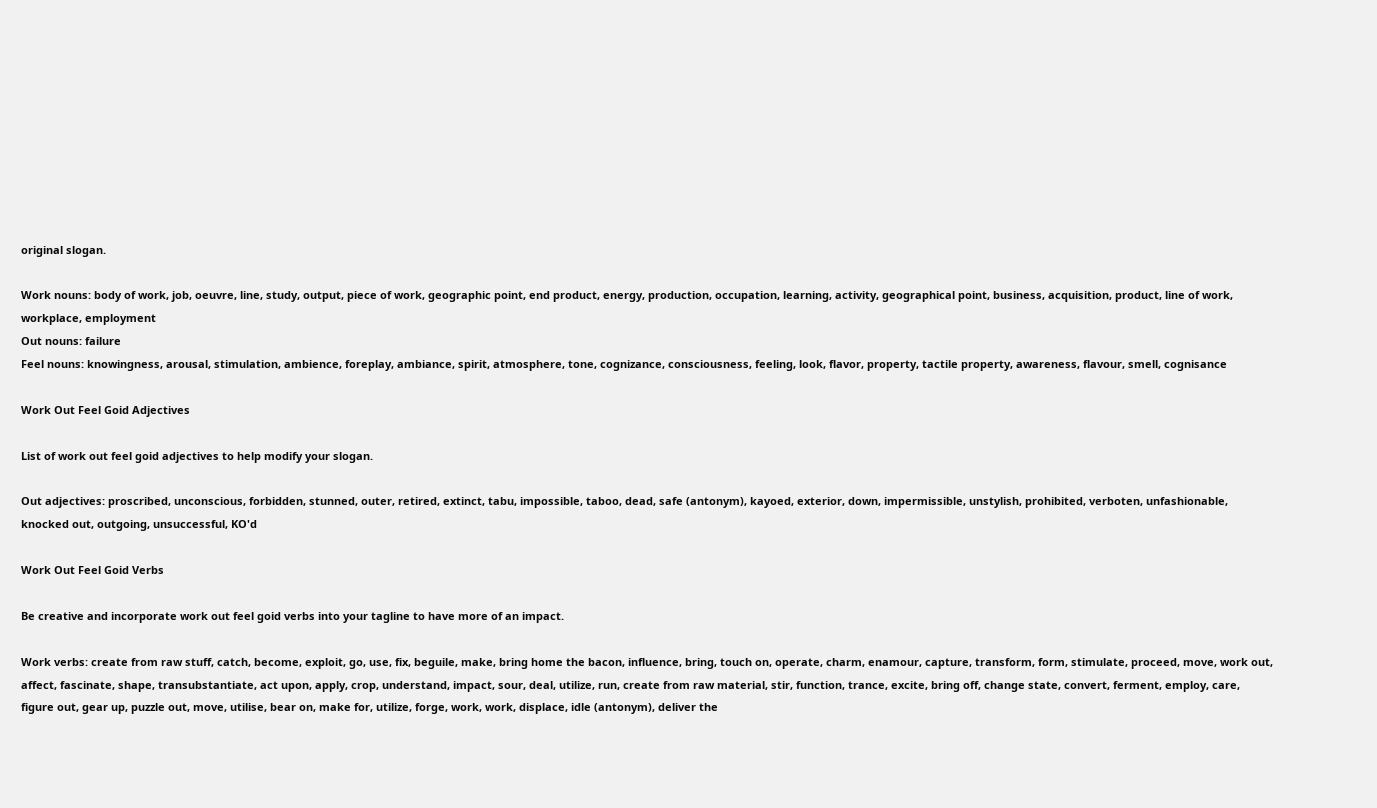original slogan.

Work nouns: body of work, job, oeuvre, line, study, output, piece of work, geographic point, end product, energy, production, occupation, learning, activity, geographical point, business, acquisition, product, line of work, workplace, employment
Out nouns: failure
Feel nouns: knowingness, arousal, stimulation, ambience, foreplay, ambiance, spirit, atmosphere, tone, cognizance, consciousness, feeling, look, flavor, property, tactile property, awareness, flavour, smell, cognisance

Work Out Feel Goid Adjectives

List of work out feel goid adjectives to help modify your slogan.

Out adjectives: proscribed, unconscious, forbidden, stunned, outer, retired, extinct, tabu, impossible, taboo, dead, safe (antonym), kayoed, exterior, down, impermissible, unstylish, prohibited, verboten, unfashionable, knocked out, outgoing, unsuccessful, KO'd

Work Out Feel Goid Verbs

Be creative and incorporate work out feel goid verbs into your tagline to have more of an impact.

Work verbs: create from raw stuff, catch, become, exploit, go, use, fix, beguile, make, bring home the bacon, influence, bring, touch on, operate, charm, enamour, capture, transform, form, stimulate, proceed, move, work out, affect, fascinate, shape, transubstantiate, act upon, apply, crop, understand, impact, sour, deal, utilize, run, create from raw material, stir, function, trance, excite, bring off, change state, convert, ferment, employ, care, figure out, gear up, puzzle out, move, utilise, bear on, make for, utilize, forge, work, work, displace, idle (antonym), deliver the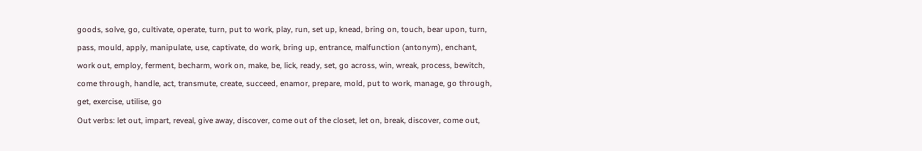goods, solve, go, cultivate, operate, turn, put to work, play, run, set up, knead, bring on, touch, bear upon, turn, pass, mould, apply, manipulate, use, captivate, do work, bring up, entrance, malfunction (antonym), enchant, work out, employ, ferment, becharm, work on, make, be, lick, ready, set, go across, win, wreak, process, bewitch, come through, handle, act, transmute, create, succeed, enamor, prepare, mold, put to work, manage, go through, get, exercise, utilise, go
Out verbs: let out, impart, reveal, give away, discover, come out of the closet, let on, break, discover, come out,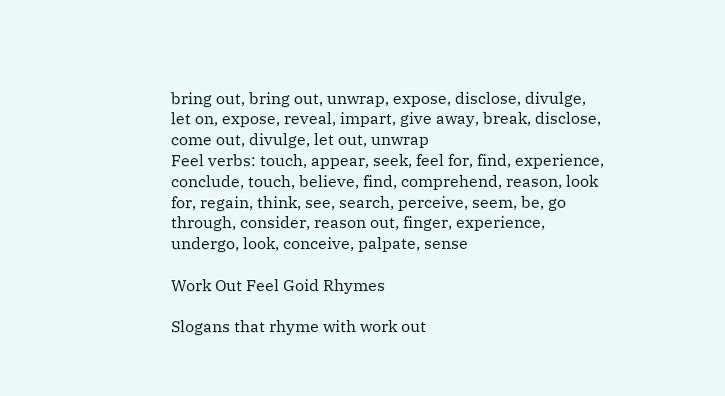bring out, bring out, unwrap, expose, disclose, divulge, let on, expose, reveal, impart, give away, break, disclose, come out, divulge, let out, unwrap
Feel verbs: touch, appear, seek, feel for, find, experience, conclude, touch, believe, find, comprehend, reason, look for, regain, think, see, search, perceive, seem, be, go through, consider, reason out, finger, experience, undergo, look, conceive, palpate, sense

Work Out Feel Goid Rhymes

Slogans that rhyme with work out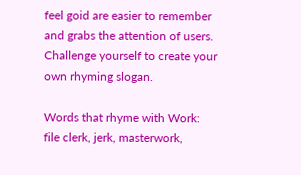feel goid are easier to remember and grabs the attention of users. Challenge yourself to create your own rhyming slogan.

Words that rhyme with Work: file clerk, jerk, masterwork,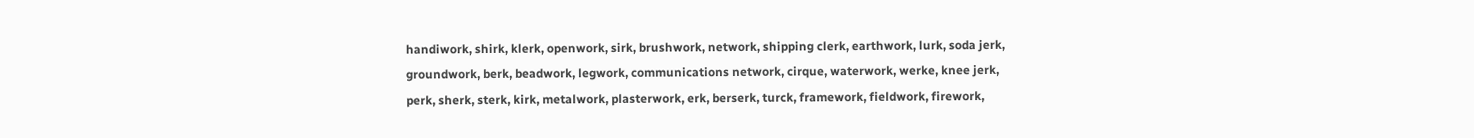handiwork, shirk, klerk, openwork, sirk, brushwork, network, shipping clerk, earthwork, lurk, soda jerk, groundwork, berk, beadwork, legwork, communications network, cirque, waterwork, werke, knee jerk, perk, sherk, sterk, kirk, metalwork, plasterwork, erk, berserk, turck, framework, fieldwork, firework,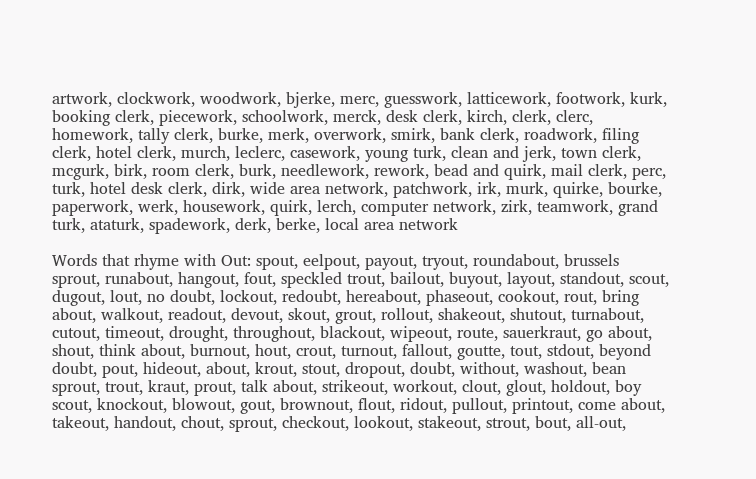artwork, clockwork, woodwork, bjerke, merc, guesswork, latticework, footwork, kurk, booking clerk, piecework, schoolwork, merck, desk clerk, kirch, clerk, clerc, homework, tally clerk, burke, merk, overwork, smirk, bank clerk, roadwork, filing clerk, hotel clerk, murch, leclerc, casework, young turk, clean and jerk, town clerk, mcgurk, birk, room clerk, burk, needlework, rework, bead and quirk, mail clerk, perc, turk, hotel desk clerk, dirk, wide area network, patchwork, irk, murk, quirke, bourke, paperwork, werk, housework, quirk, lerch, computer network, zirk, teamwork, grand turk, ataturk, spadework, derk, berke, local area network

Words that rhyme with Out: spout, eelpout, payout, tryout, roundabout, brussels sprout, runabout, hangout, fout, speckled trout, bailout, buyout, layout, standout, scout, dugout, lout, no doubt, lockout, redoubt, hereabout, phaseout, cookout, rout, bring about, walkout, readout, devout, skout, grout, rollout, shakeout, shutout, turnabout, cutout, timeout, drought, throughout, blackout, wipeout, route, sauerkraut, go about, shout, think about, burnout, hout, crout, turnout, fallout, goutte, tout, stdout, beyond doubt, pout, hideout, about, krout, stout, dropout, doubt, without, washout, bean sprout, trout, kraut, prout, talk about, strikeout, workout, clout, glout, holdout, boy scout, knockout, blowout, gout, brownout, flout, ridout, pullout, printout, come about, takeout, handout, chout, sprout, checkout, lookout, stakeout, strout, bout, all-out,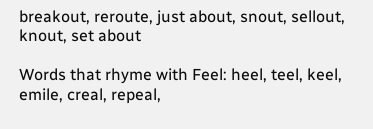breakout, reroute, just about, snout, sellout, knout, set about

Words that rhyme with Feel: heel, teel, keel, emile, creal, repeal,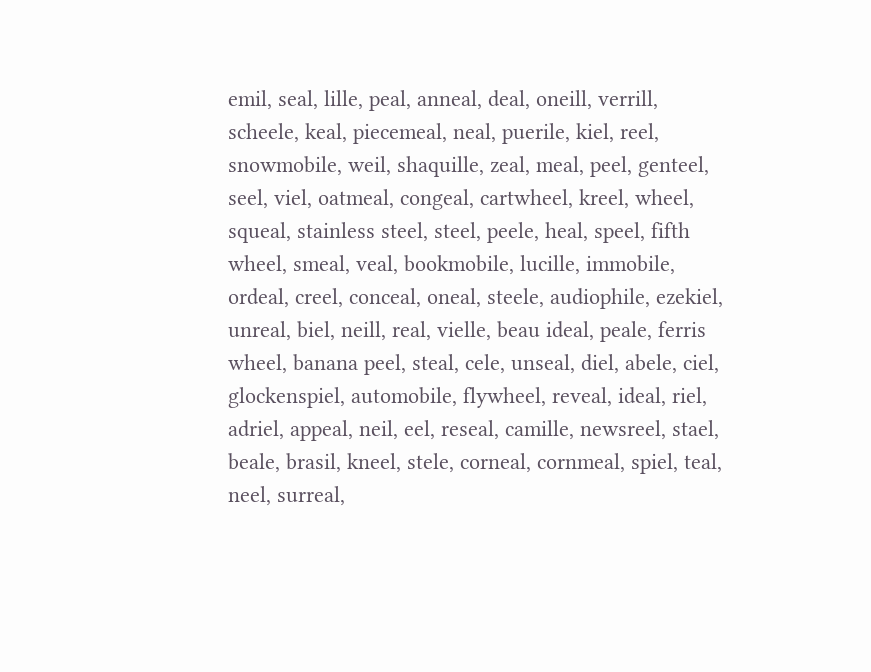emil, seal, lille, peal, anneal, deal, oneill, verrill, scheele, keal, piecemeal, neal, puerile, kiel, reel, snowmobile, weil, shaquille, zeal, meal, peel, genteel, seel, viel, oatmeal, congeal, cartwheel, kreel, wheel, squeal, stainless steel, steel, peele, heal, speel, fifth wheel, smeal, veal, bookmobile, lucille, immobile, ordeal, creel, conceal, oneal, steele, audiophile, ezekiel, unreal, biel, neill, real, vielle, beau ideal, peale, ferris wheel, banana peel, steal, cele, unseal, diel, abele, ciel, glockenspiel, automobile, flywheel, reveal, ideal, riel, adriel, appeal, neil, eel, reseal, camille, newsreel, stael, beale, brasil, kneel, stele, corneal, cornmeal, spiel, teal, neel, surreal,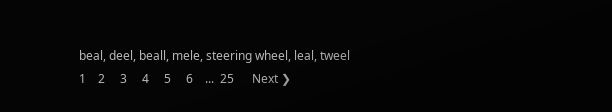beal, deel, beall, mele, steering wheel, leal, tweel
1    2     3     4     5     6    ...  25      Next ❯